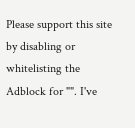Please support this site by disabling or whitelisting the Adblock for "". I've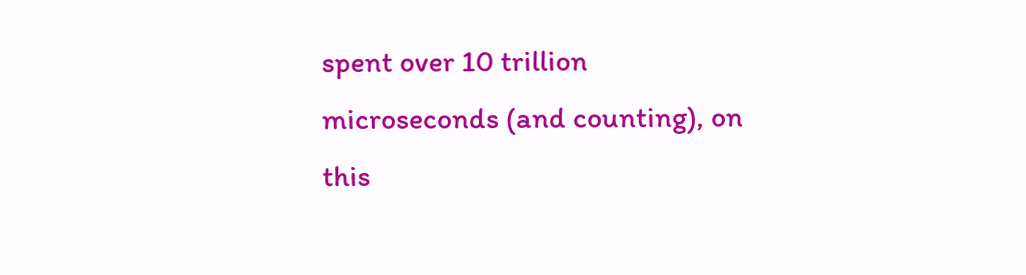spent over 10 trillion microseconds (and counting), on this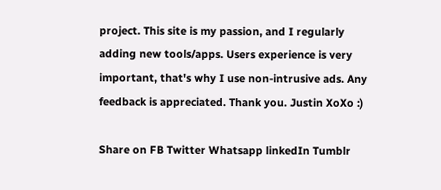project. This site is my passion, and I regularly adding new tools/apps. Users experience is very important, that's why I use non-intrusive ads. Any feedback is appreciated. Thank you. Justin XoXo :)

Share on FB Twitter Whatsapp linkedIn Tumblr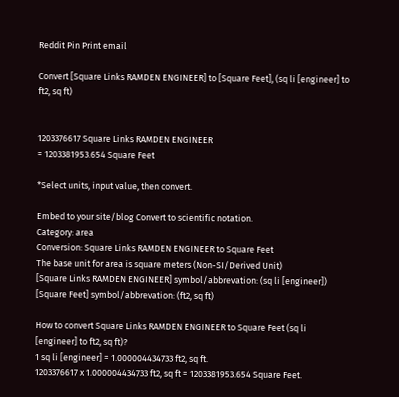Reddit Pin Print email

Convert [Square Links RAMDEN ENGINEER] to [Square Feet], (sq li [engineer] to ft2, sq ft)


1203376617 Square Links RAMDEN ENGINEER
= 1203381953.654 Square Feet

*Select units, input value, then convert.

Embed to your site/blog Convert to scientific notation.
Category: area
Conversion: Square Links RAMDEN ENGINEER to Square Feet
The base unit for area is square meters (Non-SI/Derived Unit)
[Square Links RAMDEN ENGINEER] symbol/abbrevation: (sq li [engineer])
[Square Feet] symbol/abbrevation: (ft2, sq ft)

How to convert Square Links RAMDEN ENGINEER to Square Feet (sq li [engineer] to ft2, sq ft)?
1 sq li [engineer] = 1.000004434733 ft2, sq ft.
1203376617 x 1.000004434733 ft2, sq ft = 1203381953.654 Square Feet.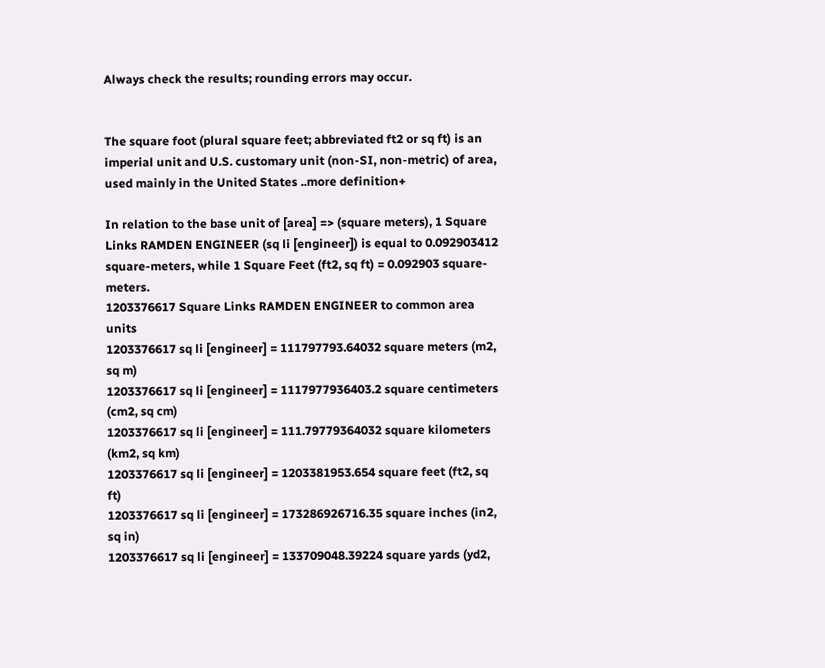Always check the results; rounding errors may occur.


The square foot (plural square feet; abbreviated ft2 or sq ft) is an imperial unit and U.S. customary unit (non-SI, non-metric) of area, used mainly in the United States ..more definition+

In relation to the base unit of [area] => (square meters), 1 Square Links RAMDEN ENGINEER (sq li [engineer]) is equal to 0.092903412 square-meters, while 1 Square Feet (ft2, sq ft) = 0.092903 square-meters.
1203376617 Square Links RAMDEN ENGINEER to common area units
1203376617 sq li [engineer] = 111797793.64032 square meters (m2, sq m)
1203376617 sq li [engineer] = 1117977936403.2 square centimeters (cm2, sq cm)
1203376617 sq li [engineer] = 111.79779364032 square kilometers (km2, sq km)
1203376617 sq li [engineer] = 1203381953.654 square feet (ft2, sq ft)
1203376617 sq li [engineer] = 173286926716.35 square inches (in2, sq in)
1203376617 sq li [engineer] = 133709048.39224 square yards (yd2,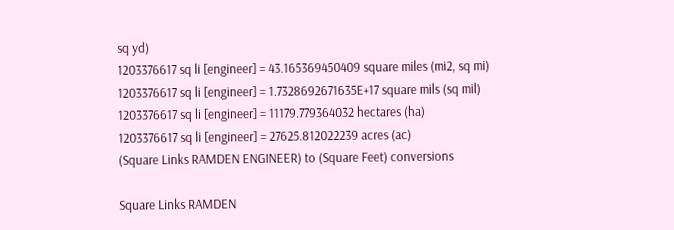sq yd)
1203376617 sq li [engineer] = 43.165369450409 square miles (mi2, sq mi)
1203376617 sq li [engineer] = 1.7328692671635E+17 square mils (sq mil)
1203376617 sq li [engineer] = 11179.779364032 hectares (ha)
1203376617 sq li [engineer] = 27625.812022239 acres (ac)
(Square Links RAMDEN ENGINEER) to (Square Feet) conversions

Square Links RAMDEN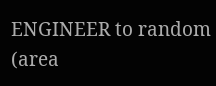ENGINEER to random (area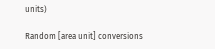units)

Random [area unit] conversions